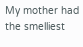My mother had the smelliest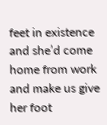feet in existence and she’d come home from work and make us give her foot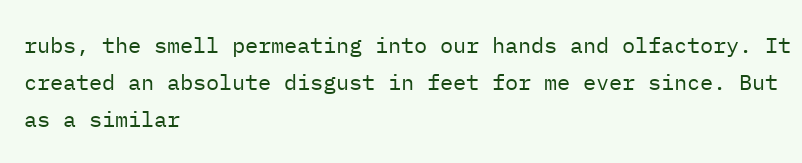rubs, the smell permeating into our hands and olfactory. It created an absolute disgust in feet for me ever since. But as a similar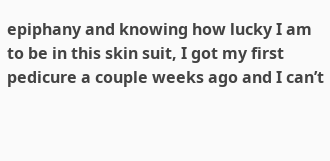epiphany and knowing how lucky I am to be in this skin suit, I got my first pedicure a couple weeks ago and I can’t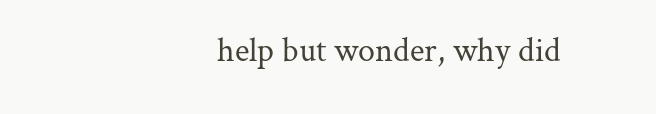help but wonder, why did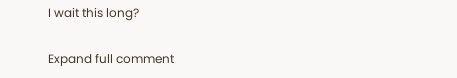I wait this long?

Expand full comment